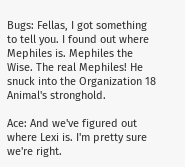Bugs: Fellas, I got something to tell you. I found out where Mephiles is. Mephiles the Wise. The real Mephiles! He snuck into the Organization 18 Animal's stronghold.

Ace: And we've figured out where Lexi is. I'm pretty sure we're right.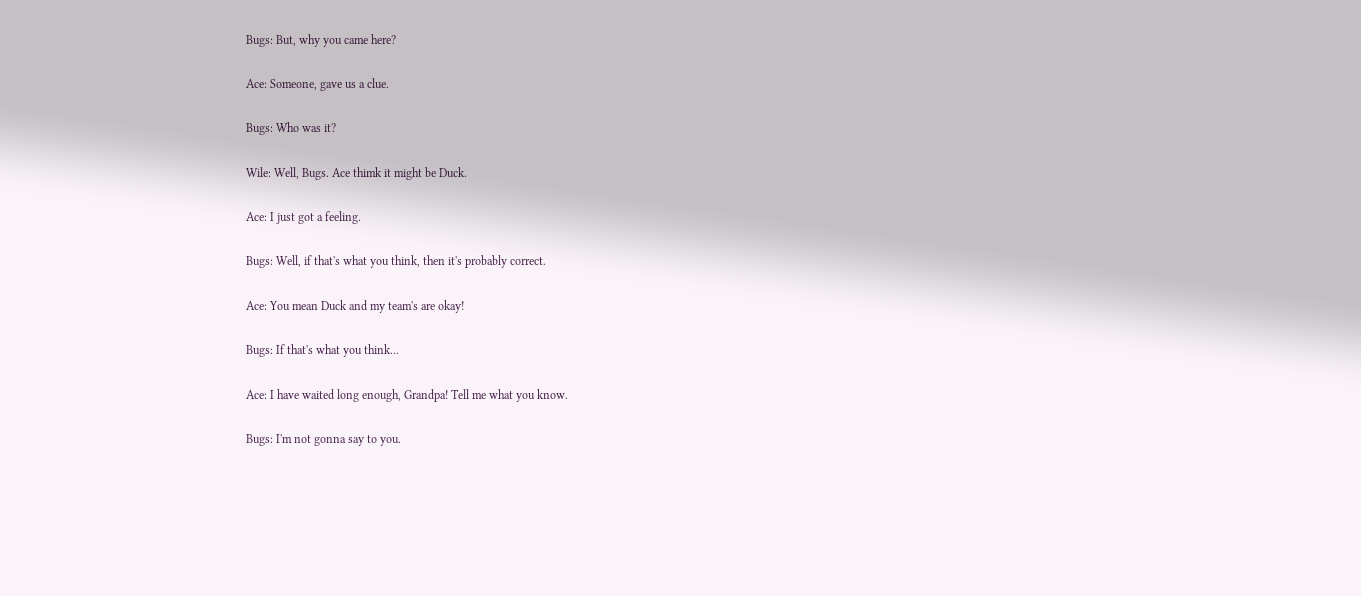Bugs: But, why you came here?

Ace: Someone, gave us a clue.

Bugs: Who was it?

Wile: Well, Bugs. Ace thimk it might be Duck.

Ace: I just got a feeling.

Bugs: Well, if that's what you think, then it's probably correct.

Ace: You mean Duck and my team's are okay!

Bugs: If that's what you think...

Ace: I have waited long enough, Grandpa! Tell me what you know.

Bugs: I'm not gonna say to you.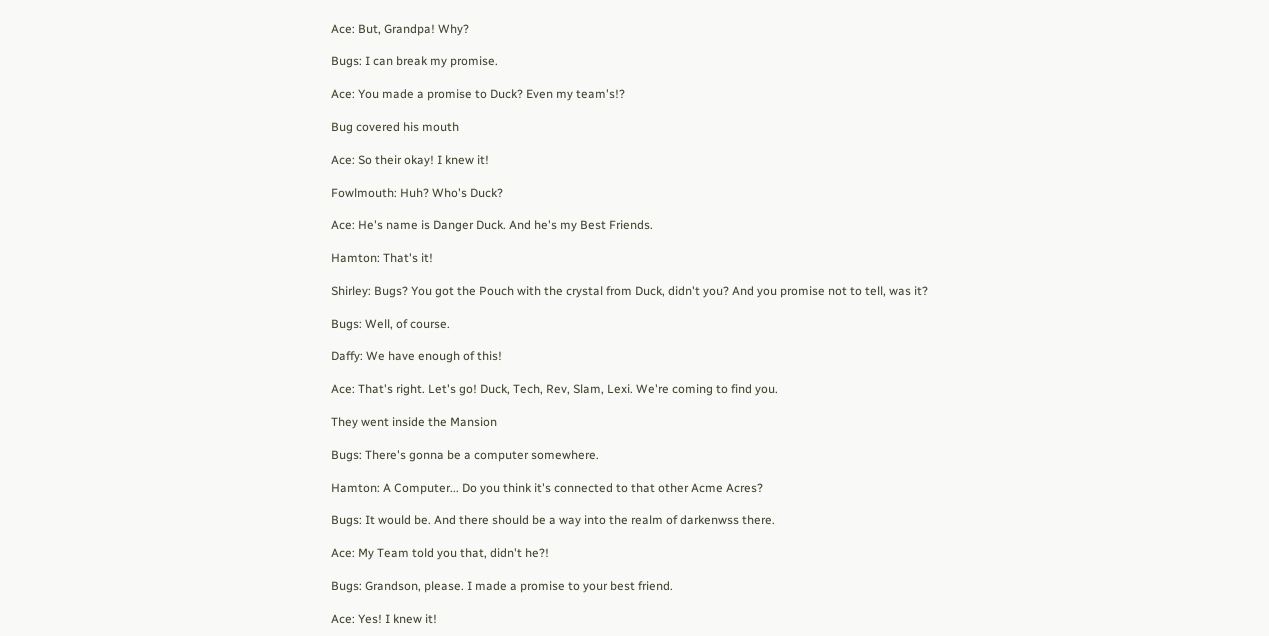Ace: But, Grandpa! Why?

Bugs: I can break my promise.

Ace: You made a promise to Duck? Even my team's!?

Bug covered his mouth

Ace: So their okay! I knew it!

Fowlmouth: Huh? Who's Duck?

Ace: He's name is Danger Duck. And he's my Best Friends.

Hamton: That's it!

Shirley: Bugs? You got the Pouch with the crystal from Duck, didn't you? And you promise not to tell, was it?

Bugs: Well, of course.

Daffy: We have enough of this!

Ace: That's right. Let's go! Duck, Tech, Rev, Slam, Lexi. We're coming to find you.

They went inside the Mansion

Bugs: There's gonna be a computer somewhere.

Hamton: A Computer... Do you think it's connected to that other Acme Acres?

Bugs: It would be. And there should be a way into the realm of darkenwss there.

Ace: My Team told you that, didn't he?!

Bugs: Grandson, please. I made a promise to your best friend.

Ace: Yes! I knew it!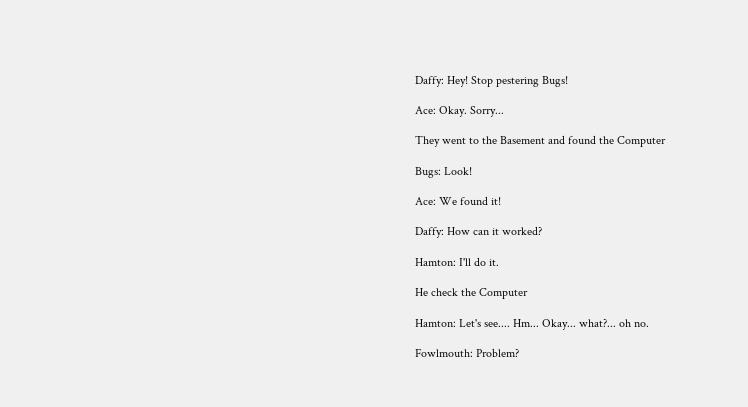Daffy: Hey! Stop pestering Bugs!

Ace: Okay. Sorry...

They went to the Basement and found the Computer

Bugs: Look!

Ace: We found it!

Daffy: How can it worked?

Hamton: I'll do it.

He check the Computer

Hamton: Let's see.... Hm... Okay... what?... oh no.

Fowlmouth: Problem?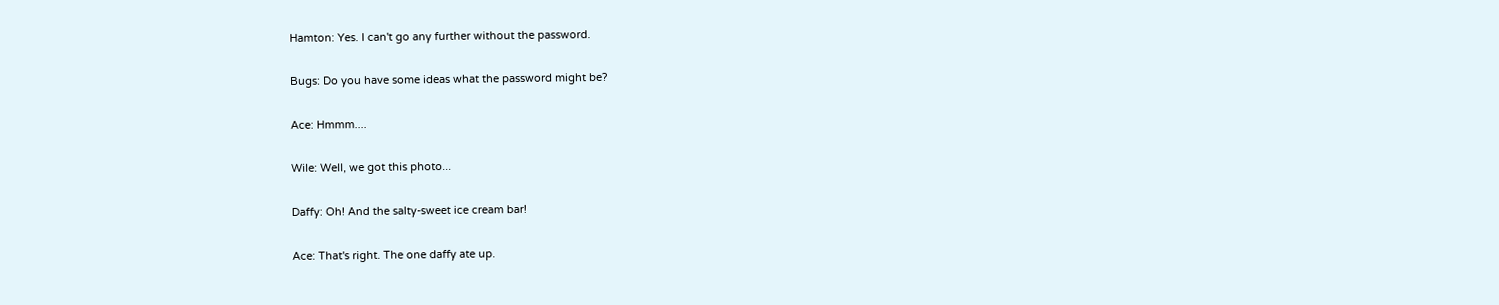Hamton: Yes. I can't go any further without the password.

Bugs: Do you have some ideas what the password might be?

Ace: Hmmm....

Wile: Well, we got this photo...

Daffy: Oh! And the salty-sweet ice cream bar!

Ace: That's right. The one daffy ate up.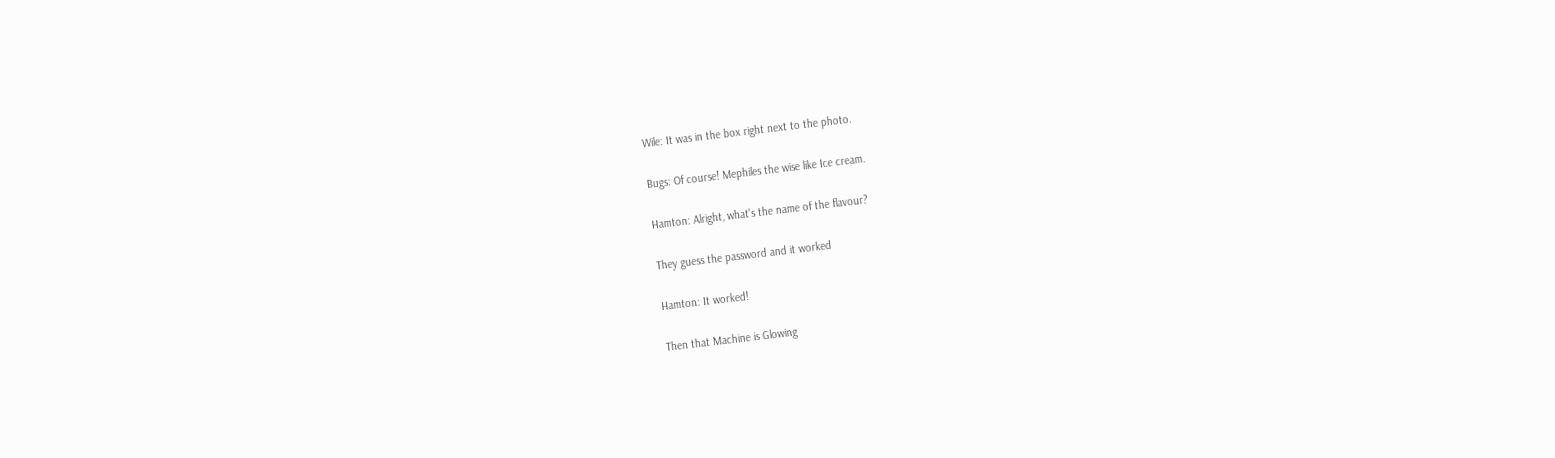Wile: It was in the box right next to the photo.

Bugs: Of course! Mephiles the wise like Ice cream.

Hamton: Alright, what's the name of the flavour?

They guess the password and it worked

Hamton: It worked!

Then that Machine is Glowing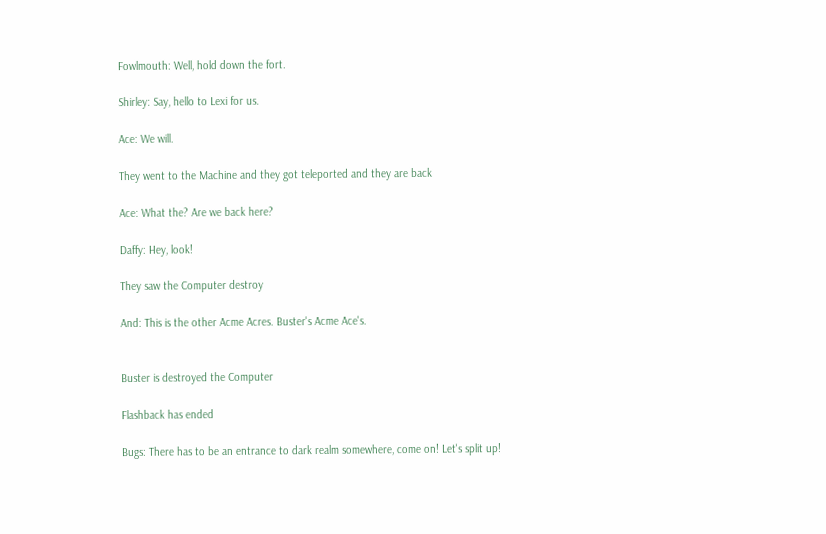Fowlmouth: Well, hold down the fort.

Shirley: Say, hello to Lexi for us.

Ace: We will.

They went to the Machine and they got teleported and they are back

Ace: What the? Are we back here?

Daffy: Hey, look!

They saw the Computer destroy

And: This is the other Acme Acres. Buster's Acme Ace's.


Buster is destroyed the Computer

Flashback has ended

Bugs: There has to be an entrance to dark realm somewhere, come on! Let's split up!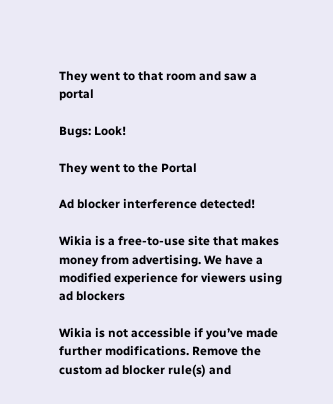They went to that room and saw a portal

Bugs: Look!

They went to the Portal

Ad blocker interference detected!

Wikia is a free-to-use site that makes money from advertising. We have a modified experience for viewers using ad blockers

Wikia is not accessible if you’ve made further modifications. Remove the custom ad blocker rule(s) and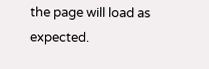the page will load as expected.